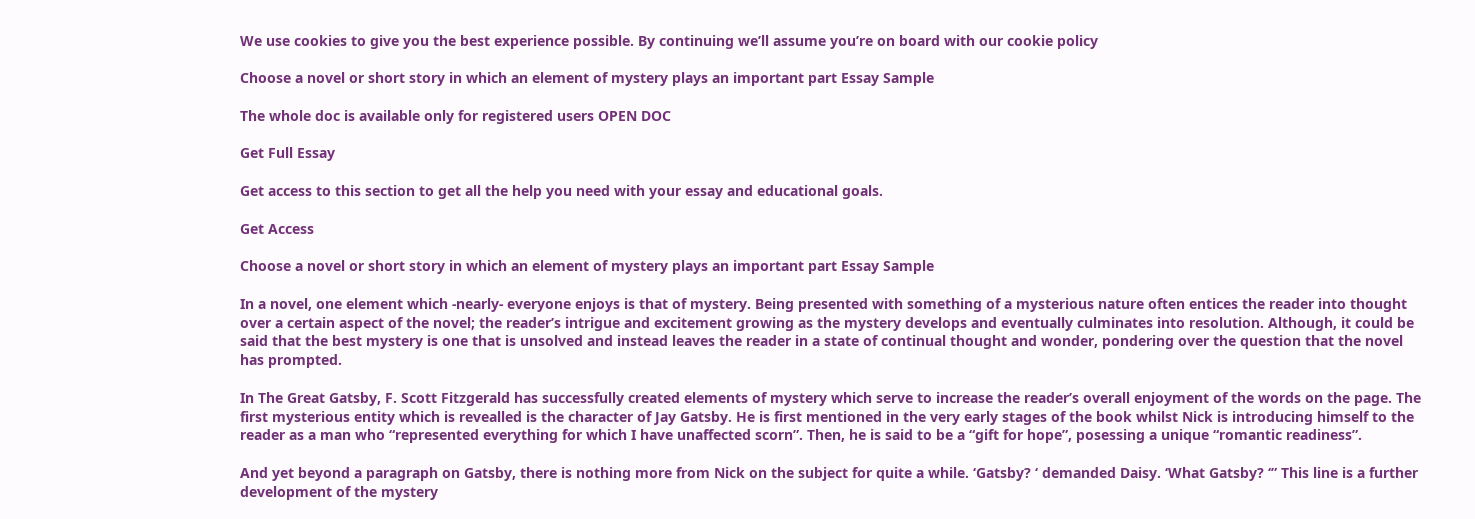We use cookies to give you the best experience possible. By continuing we’ll assume you’re on board with our cookie policy

Choose a novel or short story in which an element of mystery plays an important part Essay Sample

The whole doc is available only for registered users OPEN DOC

Get Full Essay

Get access to this section to get all the help you need with your essay and educational goals.

Get Access

Choose a novel or short story in which an element of mystery plays an important part Essay Sample

In a novel, one element which -nearly- everyone enjoys is that of mystery. Being presented with something of a mysterious nature often entices the reader into thought over a certain aspect of the novel; the reader’s intrigue and excitement growing as the mystery develops and eventually culminates into resolution. Although, it could be said that the best mystery is one that is unsolved and instead leaves the reader in a state of continual thought and wonder, pondering over the question that the novel has prompted.

In The Great Gatsby, F. Scott Fitzgerald has successfully created elements of mystery which serve to increase the reader’s overall enjoyment of the words on the page. The first mysterious entity which is revealled is the character of Jay Gatsby. He is first mentioned in the very early stages of the book whilst Nick is introducing himself to the reader as a man who “represented everything for which I have unaffected scorn”. Then, he is said to be a “gift for hope”, posessing a unique “romantic readiness”.

And yet beyond a paragraph on Gatsby, there is nothing more from Nick on the subject for quite a while. ‘Gatsby? ‘ demanded Daisy. ‘What Gatsby? ‘” This line is a further development of the mystery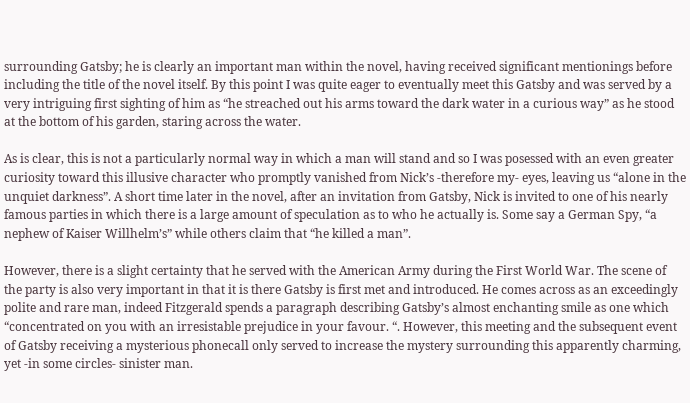surrounding Gatsby; he is clearly an important man within the novel, having received significant mentionings before including the title of the novel itself. By this point I was quite eager to eventually meet this Gatsby and was served by a very intriguing first sighting of him as “he streached out his arms toward the dark water in a curious way” as he stood at the bottom of his garden, staring across the water.

As is clear, this is not a particularly normal way in which a man will stand and so I was posessed with an even greater curiosity toward this illusive character who promptly vanished from Nick’s -therefore my- eyes, leaving us “alone in the unquiet darkness”. A short time later in the novel, after an invitation from Gatsby, Nick is invited to one of his nearly famous parties in which there is a large amount of speculation as to who he actually is. Some say a German Spy, “a nephew of Kaiser Willhelm’s” while others claim that “he killed a man”.

However, there is a slight certainty that he served with the American Army during the First World War. The scene of the party is also very important in that it is there Gatsby is first met and introduced. He comes across as an exceedingly polite and rare man, indeed Fitzgerald spends a paragraph describing Gatsby’s almost enchanting smile as one which “concentrated on you with an irresistable prejudice in your favour. “. However, this meeting and the subsequent event of Gatsby receiving a mysterious phonecall only served to increase the mystery surrounding this apparently charming, yet -in some circles- sinister man.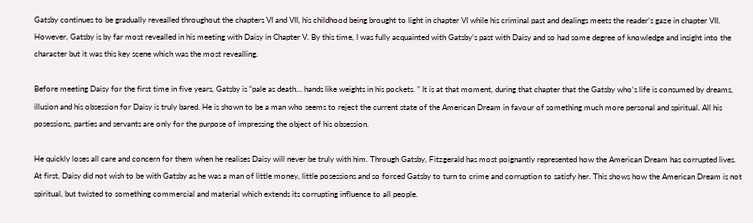Gatsby continues to be gradually revealled throughout the chapters VI and VII, his childhood being brought to light in chapter VI while his criminal past and dealings meets the reader’s gaze in chapter VII. However, Gatsby is by far most revealled in his meeting with Daisy in Chapter V. By this time, I was fully acquainted with Gatsby’s past with Daisy and so had some degree of knowledge and insight into the character but it was this key scene which was the most revealling.

Before meeting Daisy for the first time in five years, Gatsby is “pale as death… hands like weights in his pockets. ” It is at that moment, during that chapter that the Gatsby who’s life is consumed by dreams, illusion and his obsession for Daisy is truly bared. He is shown to be a man who seems to reject the current state of the American Dream in favour of something much more personal and spiritual. All his posessions, parties and servants are only for the purpose of impressing the object of his obsession.

He quickly loses all care and concern for them when he realises Daisy will never be truly with him. Through Gatsby, Fitzgerald has most poignantly represented how the American Dream has corrupted lives. At first, Daisy did not wish to be with Gatsby as he was a man of little money, little posessions and so forced Gatsby to turn to crime and corruption to satisfy her. This shows how the American Dream is not spiritual, but twisted to something commercial and material which extends its corrupting influence to all people.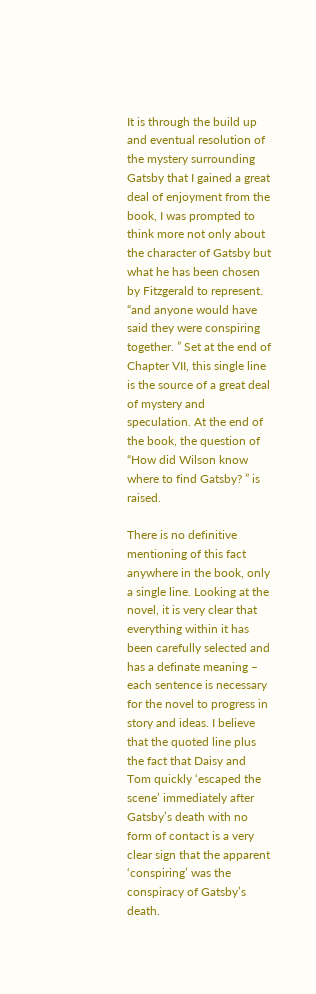It is through the build up and eventual resolution of the mystery surrounding Gatsby that I gained a great deal of enjoyment from the book, I was prompted to think more not only about the character of Gatsby but what he has been chosen by Fitzgerald to represent. “and anyone would have said they were conspiring together. ” Set at the end of Chapter VII, this single line is the source of a great deal of mystery and speculation. At the end of the book, the question of “How did Wilson know where to find Gatsby? ” is raised.

There is no definitive mentioning of this fact anywhere in the book, only a single line. Looking at the novel, it is very clear that everything within it has been carefully selected and has a definate meaning – each sentence is necessary for the novel to progress in story and ideas. I believe that the quoted line plus the fact that Daisy and Tom quickly ‘escaped the scene’ immediately after Gatsby’s death with no form of contact is a very clear sign that the apparent ‘conspiring’ was the conspiracy of Gatsby’s death.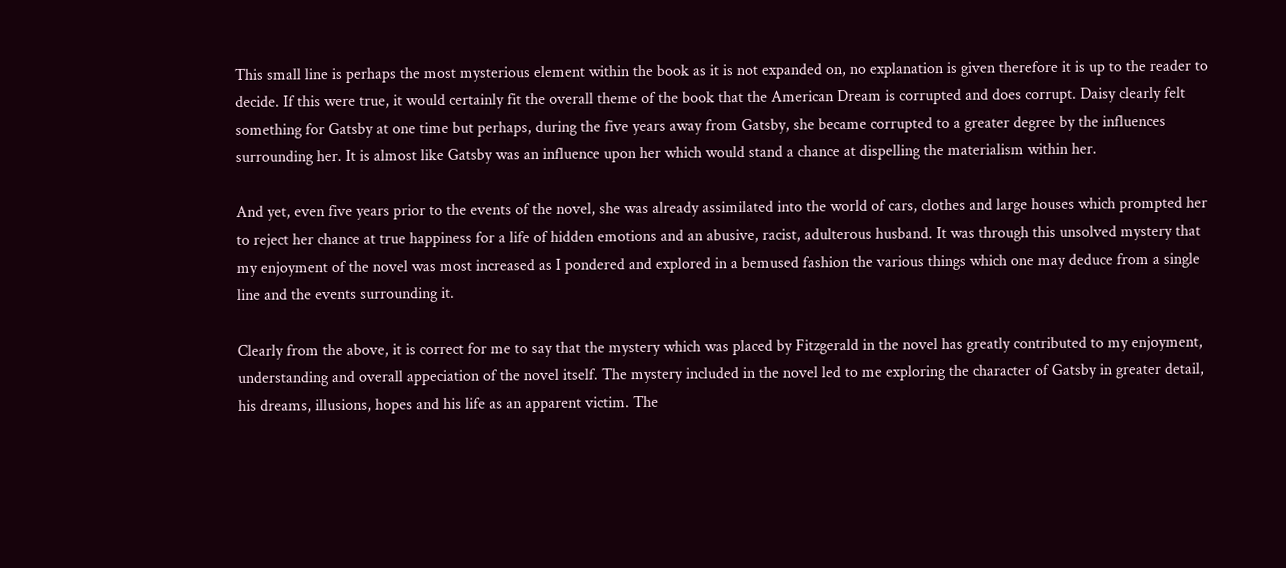This small line is perhaps the most mysterious element within the book as it is not expanded on, no explanation is given therefore it is up to the reader to decide. If this were true, it would certainly fit the overall theme of the book that the American Dream is corrupted and does corrupt. Daisy clearly felt something for Gatsby at one time but perhaps, during the five years away from Gatsby, she became corrupted to a greater degree by the influences surrounding her. It is almost like Gatsby was an influence upon her which would stand a chance at dispelling the materialism within her.

And yet, even five years prior to the events of the novel, she was already assimilated into the world of cars, clothes and large houses which prompted her to reject her chance at true happiness for a life of hidden emotions and an abusive, racist, adulterous husband. It was through this unsolved mystery that my enjoyment of the novel was most increased as I pondered and explored in a bemused fashion the various things which one may deduce from a single line and the events surrounding it.

Clearly from the above, it is correct for me to say that the mystery which was placed by Fitzgerald in the novel has greatly contributed to my enjoyment, understanding and overall appeciation of the novel itself. The mystery included in the novel led to me exploring the character of Gatsby in greater detail, his dreams, illusions, hopes and his life as an apparent victim. The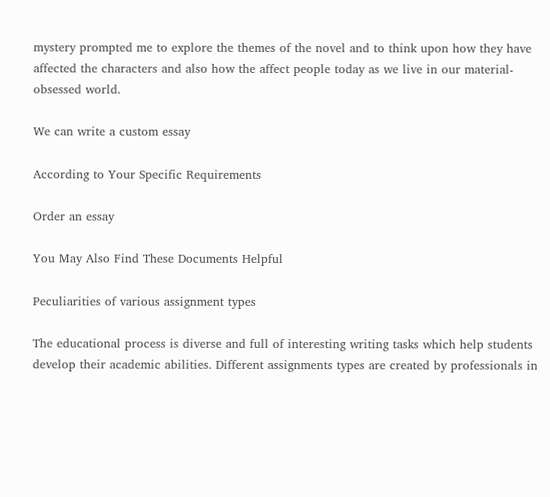mystery prompted me to explore the themes of the novel and to think upon how they have affected the characters and also how the affect people today as we live in our material-obsessed world.

We can write a custom essay

According to Your Specific Requirements

Order an essay

You May Also Find These Documents Helpful

Peculiarities of various assignment types

The educational process is diverse and full of interesting writing tasks which help students develop their academic abilities. Different assignments types are created by professionals in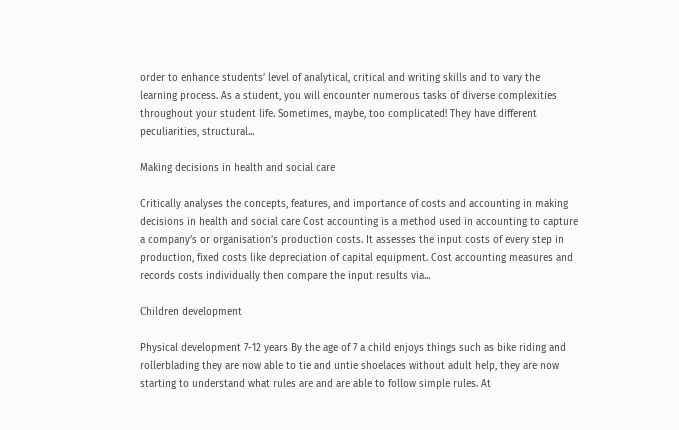order to enhance students’ level of analytical, critical and writing skills and to vary the learning process. As a student, you will encounter numerous tasks of diverse complexities throughout your student life. Sometimes, maybe, too complicated! They have different peculiarities, structural...

Making decisions in health and social care

Critically analyses the concepts, features, and importance of costs and accounting in making decisions in health and social care Cost accounting is a method used in accounting to capture a company’s or organisation’s production costs. It assesses the input costs of every step in production, fixed costs like depreciation of capital equipment. Cost accounting measures and records costs individually then compare the input results via...

Сhildren development

Physical development 7-12 years By the age of 7 a child enjoys things such as bike riding and rollerblading they are now able to tie and untie shoelaces without adult help, they are now starting to understand what rules are and are able to follow simple rules. At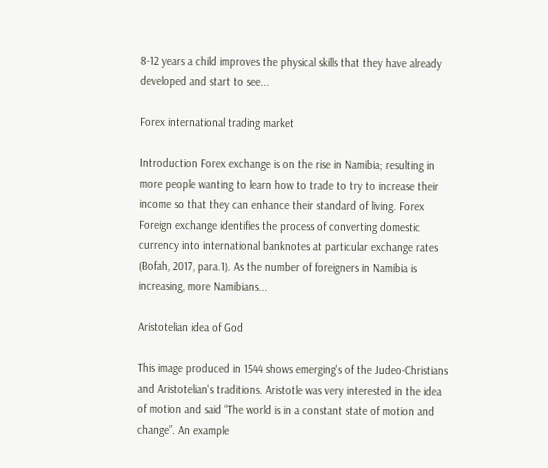8-12 years a child improves the physical skills that they have already developed and start to see...

Forex international trading market

Introduction Forex exchange is on the rise in Namibia; resulting in more people wanting to learn how to trade to try to increase their income so that they can enhance their standard of living. Forex Foreign exchange identifies the process of converting domestic currency into international banknotes at particular exchange rates (Bofah, 2017, para.1). As the number of foreigners in Namibia is increasing, more Namibians...

Aristotelian idea of God

This image produced in 1544 shows emerging's of the Judeo-Christians and Aristotelian's traditions. Aristotle was very interested in the idea of motion and said “The world is in a constant state of motion and change”. An example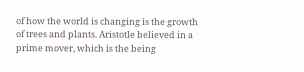of how the world is changing is the growth of trees and plants. Aristotle believed in a prime mover, which is the being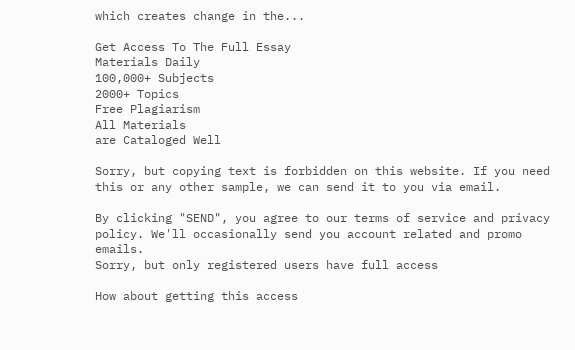which creates change in the...

Get Access To The Full Essay
Materials Daily
100,000+ Subjects
2000+ Topics
Free Plagiarism
All Materials
are Cataloged Well

Sorry, but copying text is forbidden on this website. If you need this or any other sample, we can send it to you via email.

By clicking "SEND", you agree to our terms of service and privacy policy. We'll occasionally send you account related and promo emails.
Sorry, but only registered users have full access

How about getting this access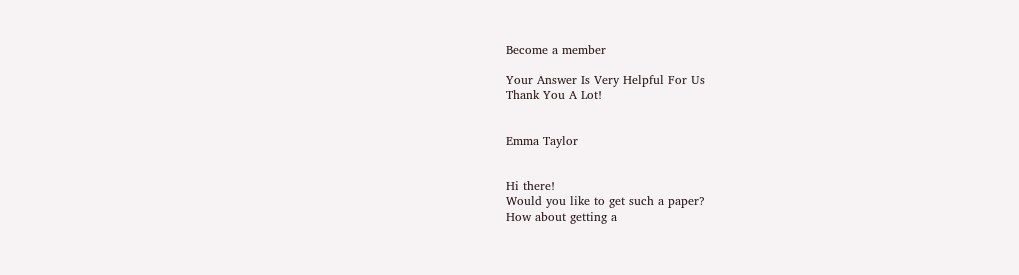Become a member

Your Answer Is Very Helpful For Us
Thank You A Lot!


Emma Taylor


Hi there!
Would you like to get such a paper?
How about getting a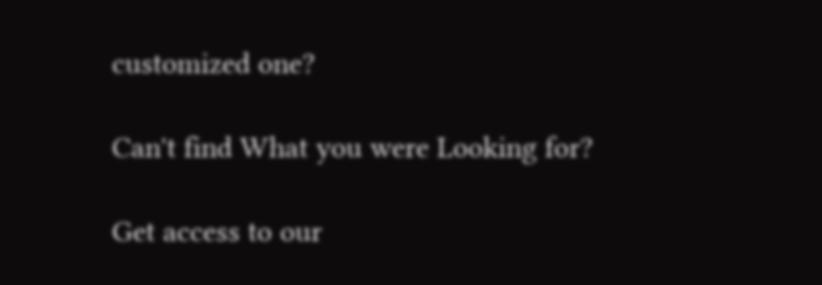customized one?

Can't find What you were Looking for?

Get access to our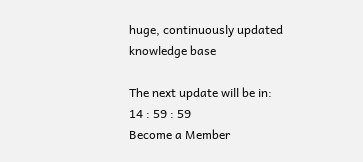huge, continuously updated knowledge base

The next update will be in:
14 : 59 : 59
Become a Member